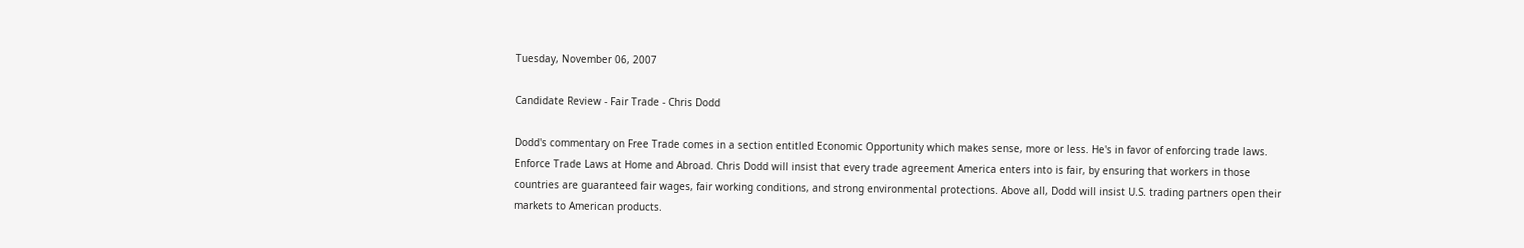Tuesday, November 06, 2007

Candidate Review - Fair Trade - Chris Dodd

Dodd's commentary on Free Trade comes in a section entitled Economic Opportunity which makes sense, more or less. He's in favor of enforcing trade laws.
Enforce Trade Laws at Home and Abroad. Chris Dodd will insist that every trade agreement America enters into is fair, by ensuring that workers in those countries are guaranteed fair wages, fair working conditions, and strong environmental protections. Above all, Dodd will insist U.S. trading partners open their markets to American products.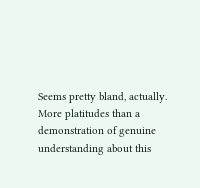Seems pretty bland, actually. More platitudes than a demonstration of genuine understanding about this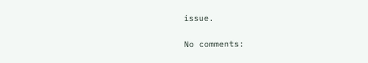issue.

No comments: